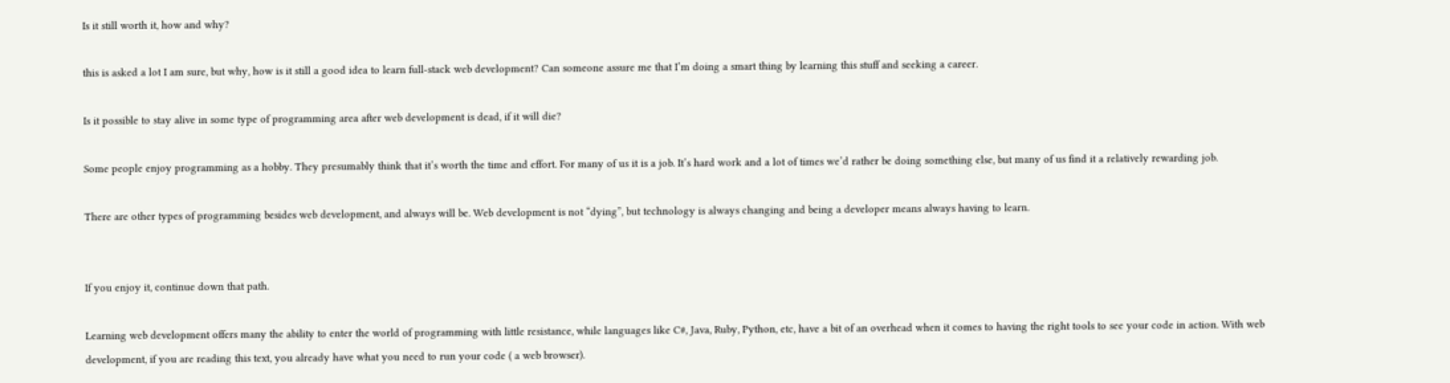Is it still worth it, how and why?

this is asked a lot I am sure, but why, how is it still a good idea to learn full-stack web development? Can someone assure me that I’m doing a smart thing by learning this stuff and seeking a career.

Is it possible to stay alive in some type of programming area after web development is dead, if it will die?

Some people enjoy programming as a hobby. They presumably think that it’s worth the time and effort. For many of us it is a job. It’s hard work and a lot of times we’d rather be doing something else, but many of us find it a relatively rewarding job.

There are other types of programming besides web development, and always will be. Web development is not “dying”, but technology is always changing and being a developer means always having to learn.


If you enjoy it, continue down that path.

Learning web development offers many the ability to enter the world of programming with little resistance, while languages like C#, Java, Ruby, Python, etc, have a bit of an overhead when it comes to having the right tools to see your code in action. With web development, if you are reading this text, you already have what you need to run your code ( a web browser).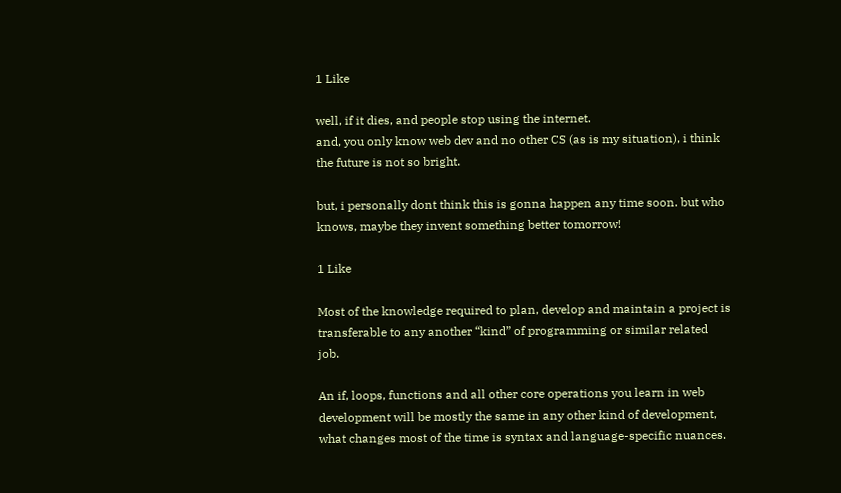1 Like

well, if it dies, and people stop using the internet.
and, you only know web dev and no other CS (as is my situation), i think the future is not so bright.

but, i personally dont think this is gonna happen any time soon. but who knows, maybe they invent something better tomorrow!

1 Like

Most of the knowledge required to plan, develop and maintain a project is transferable to any another “kind” of programming or similar related job.

An if, loops, functions and all other core operations you learn in web development will be mostly the same in any other kind of development, what changes most of the time is syntax and language-specific nuances.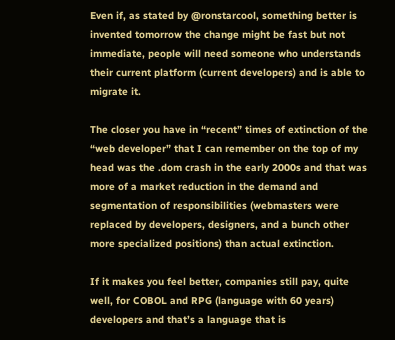Even if, as stated by @ronstarcool, something better is invented tomorrow the change might be fast but not immediate, people will need someone who understands their current platform (current developers) and is able to migrate it.

The closer you have in “recent” times of extinction of the “web developer” that I can remember on the top of my head was the .dom crash in the early 2000s and that was more of a market reduction in the demand and segmentation of responsibilities (webmasters were replaced by developers, designers, and a bunch other more specialized positions) than actual extinction.

If it makes you feel better, companies still pay, quite well, for COBOL and RPG (language with 60 years) developers and that’s a language that is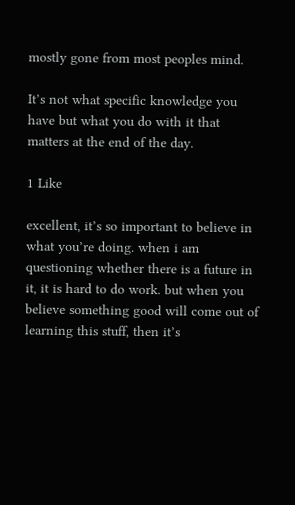mostly gone from most peoples mind.

It’s not what specific knowledge you have but what you do with it that matters at the end of the day.

1 Like

excellent, it’s so important to believe in what you’re doing. when i am questioning whether there is a future in it, it is hard to do work. but when you believe something good will come out of learning this stuff, then it’s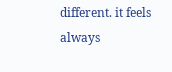different. it feels always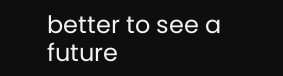better to see a future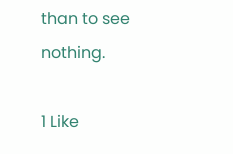than to see nothing.

1 Like